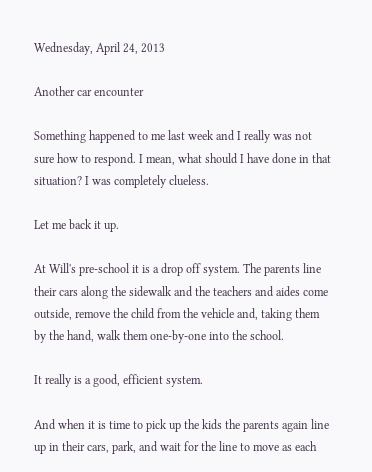Wednesday, April 24, 2013

Another car encounter

Something happened to me last week and I really was not sure how to respond. I mean, what should I have done in that situation? I was completely clueless.

Let me back it up.

At Will's pre-school it is a drop off system. The parents line their cars along the sidewalk and the teachers and aides come outside, remove the child from the vehicle and, taking them by the hand, walk them one-by-one into the school.

It really is a good, efficient system.

And when it is time to pick up the kids the parents again line up in their cars, park, and wait for the line to move as each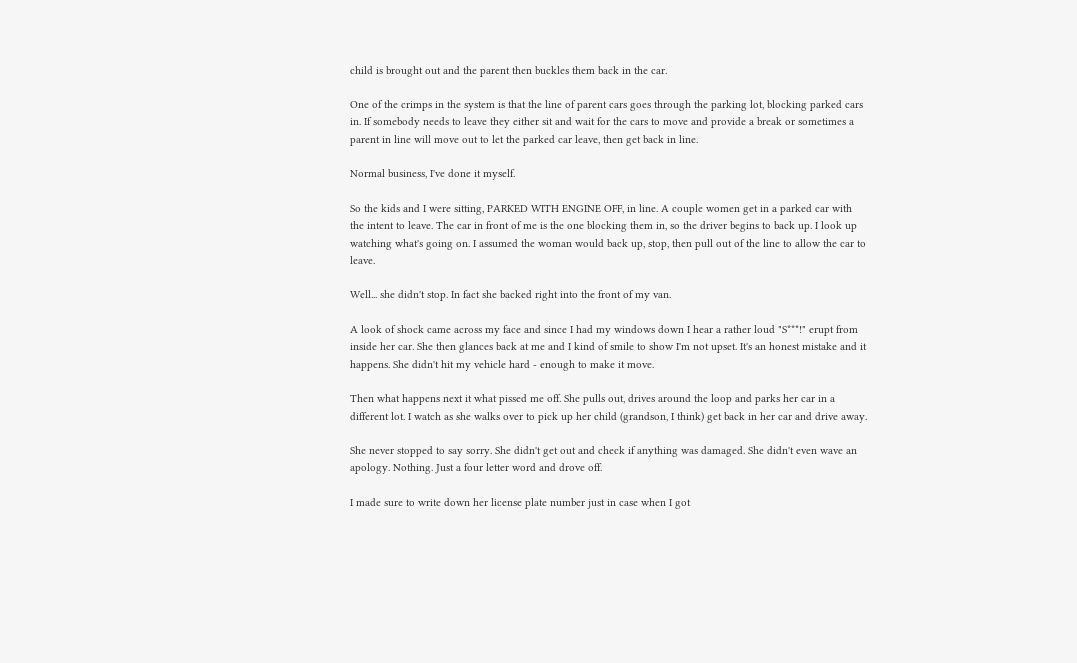child is brought out and the parent then buckles them back in the car.

One of the crimps in the system is that the line of parent cars goes through the parking lot, blocking parked cars in. If somebody needs to leave they either sit and wait for the cars to move and provide a break or sometimes a parent in line will move out to let the parked car leave, then get back in line.

Normal business, I've done it myself.

So the kids and I were sitting, PARKED WITH ENGINE OFF, in line. A couple women get in a parked car with the intent to leave. The car in front of me is the one blocking them in, so the driver begins to back up. I look up watching what's going on. I assumed the woman would back up, stop, then pull out of the line to allow the car to leave.

Well... she didn't stop. In fact she backed right into the front of my van.

A look of shock came across my face and since I had my windows down I hear a rather loud "S***!" erupt from inside her car. She then glances back at me and I kind of smile to show I'm not upset. It's an honest mistake and it happens. She didn't hit my vehicle hard - enough to make it move.

Then what happens next it what pissed me off. She pulls out, drives around the loop and parks her car in a different lot. I watch as she walks over to pick up her child (grandson, I think) get back in her car and drive away.

She never stopped to say sorry. She didn't get out and check if anything was damaged. She didn't even wave an apology. Nothing. Just a four letter word and drove off.

I made sure to write down her license plate number just in case when I got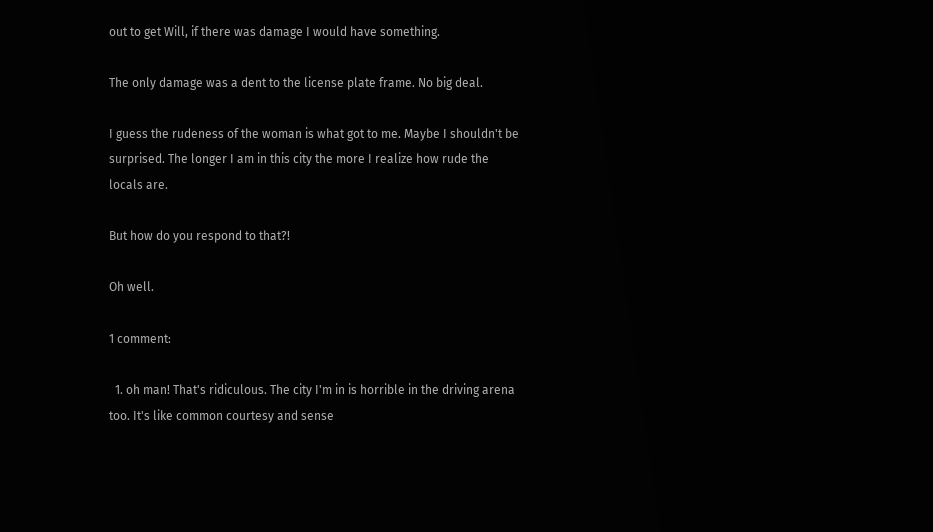out to get Will, if there was damage I would have something.

The only damage was a dent to the license plate frame. No big deal.

I guess the rudeness of the woman is what got to me. Maybe I shouldn't be surprised. The longer I am in this city the more I realize how rude the locals are.

But how do you respond to that?!

Oh well.

1 comment:

  1. oh man! That's ridiculous. The city I'm in is horrible in the driving arena too. It's like common courtesy and sense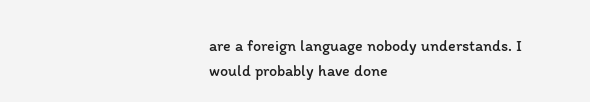are a foreign language nobody understands. I would probably have done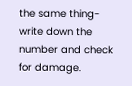the same thing-write down the number and check for damage.